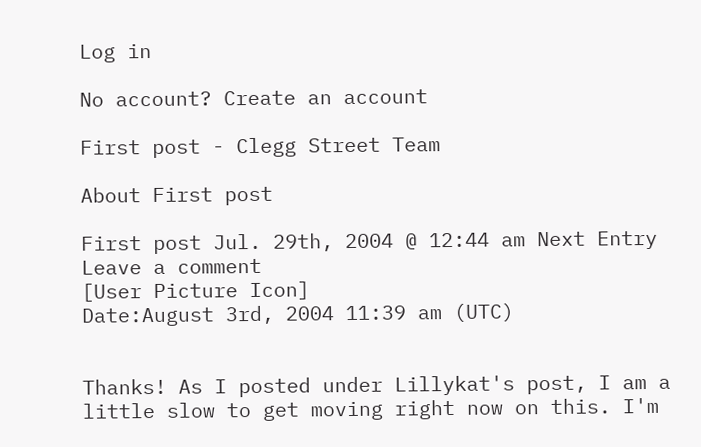Log in

No account? Create an account

First post - Clegg Street Team

About First post

First post Jul. 29th, 2004 @ 12:44 am Next Entry
Leave a comment
[User Picture Icon]
Date:August 3rd, 2004 11:39 am (UTC)


Thanks! As I posted under Lillykat's post, I am a little slow to get moving right now on this. I'm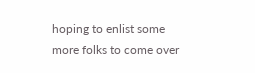hoping to enlist some more folks to come over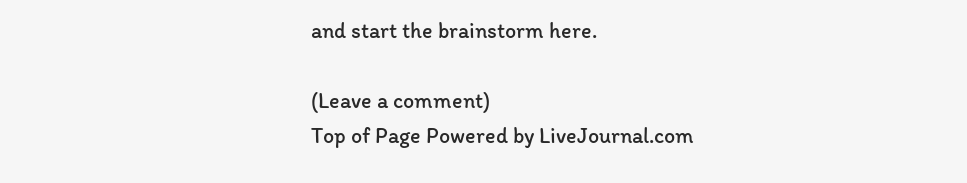and start the brainstorm here.

(Leave a comment)
Top of Page Powered by LiveJournal.com